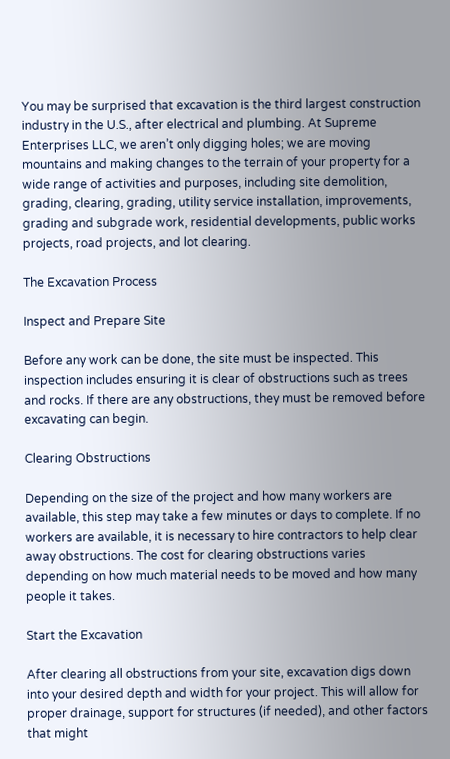You may be surprised that excavation is the third largest construction industry in the U.S., after electrical and plumbing. At Supreme Enterprises LLC, we aren’t only digging holes; we are moving mountains and making changes to the terrain of your property for a wide range of activities and purposes, including site demolition, grading, clearing, grading, utility service installation, improvements, grading and subgrade work, residential developments, public works projects, road projects, and lot clearing.

The Excavation Process

Inspect and Prepare Site

Before any work can be done, the site must be inspected. This inspection includes ensuring it is clear of obstructions such as trees and rocks. If there are any obstructions, they must be removed before excavating can begin.

Clearing Obstructions

Depending on the size of the project and how many workers are available, this step may take a few minutes or days to complete. If no workers are available, it is necessary to hire contractors to help clear away obstructions. The cost for clearing obstructions varies depending on how much material needs to be moved and how many people it takes.

Start the Excavation

After clearing all obstructions from your site, excavation digs down into your desired depth and width for your project. This will allow for proper drainage, support for structures (if needed), and other factors that might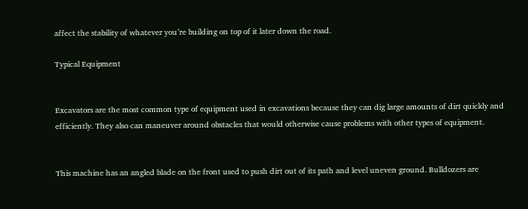affect the stability of whatever you’re building on top of it later down the road.

Typical Equipment


Excavators are the most common type of equipment used in excavations because they can dig large amounts of dirt quickly and efficiently. They also can maneuver around obstacles that would otherwise cause problems with other types of equipment.


This machine has an angled blade on the front used to push dirt out of its path and level uneven ground. Bulldozers are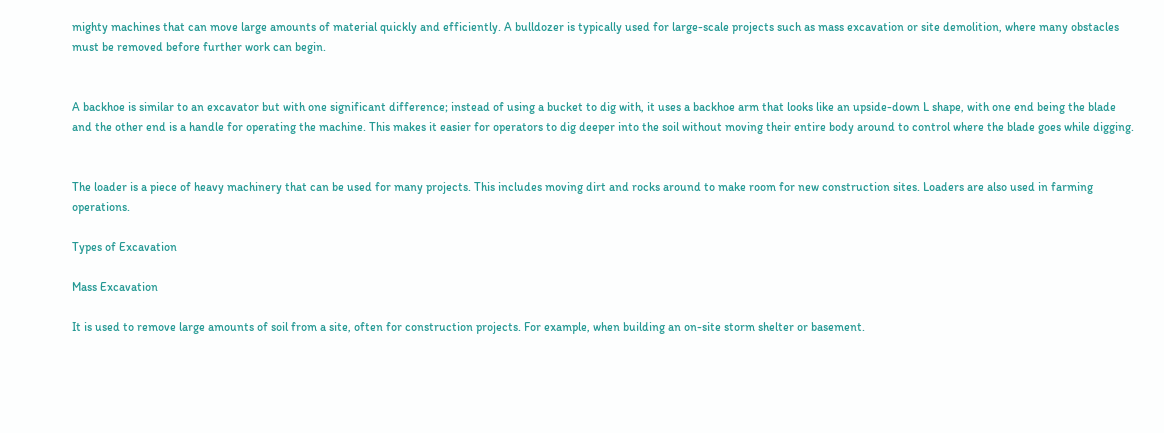mighty machines that can move large amounts of material quickly and efficiently. A bulldozer is typically used for large-scale projects such as mass excavation or site demolition, where many obstacles must be removed before further work can begin.


A backhoe is similar to an excavator but with one significant difference; instead of using a bucket to dig with, it uses a backhoe arm that looks like an upside-down L shape, with one end being the blade and the other end is a handle for operating the machine. This makes it easier for operators to dig deeper into the soil without moving their entire body around to control where the blade goes while digging.


The loader is a piece of heavy machinery that can be used for many projects. This includes moving dirt and rocks around to make room for new construction sites. Loaders are also used in farming operations.

Types of Excavation

Mass Excavation

It is used to remove large amounts of soil from a site, often for construction projects. For example, when building an on-site storm shelter or basement.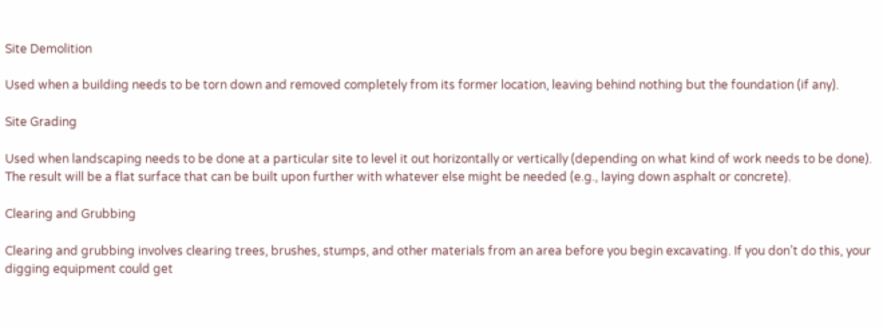Site Demolition

Used when a building needs to be torn down and removed completely from its former location, leaving behind nothing but the foundation (if any).

Site Grading

Used when landscaping needs to be done at a particular site to level it out horizontally or vertically (depending on what kind of work needs to be done). The result will be a flat surface that can be built upon further with whatever else might be needed (e.g., laying down asphalt or concrete).

Clearing and Grubbing

Clearing and grubbing involves clearing trees, brushes, stumps, and other materials from an area before you begin excavating. If you don’t do this, your digging equipment could get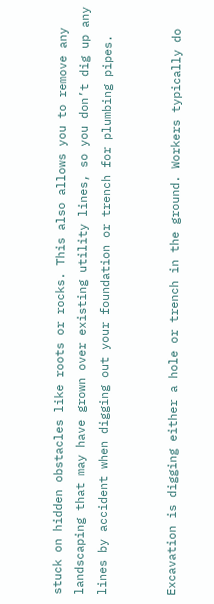stuck on hidden obstacles like roots or rocks. This also allows you to remove any landscaping that may have grown over existing utility lines, so you don’t dig up any lines by accident when digging out your foundation or trench for plumbing pipes.


Excavation is digging either a hole or trench in the ground. Workers typically do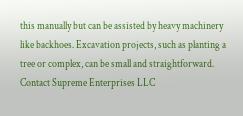this manually but can be assisted by heavy machinery like backhoes. Excavation projects, such as planting a tree or complex, can be small and straightforward. Contact Supreme Enterprises LLC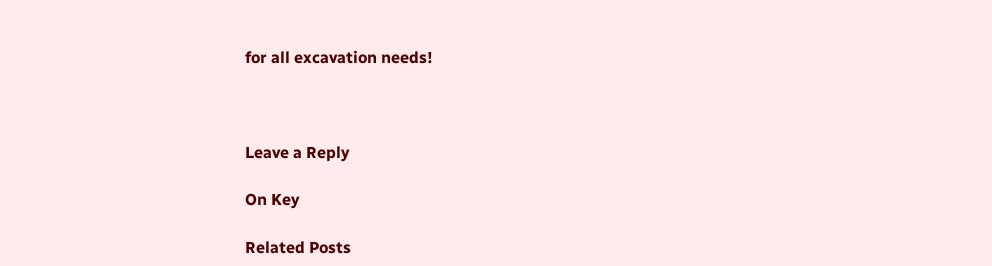for all excavation needs!



Leave a Reply

On Key

Related Posts